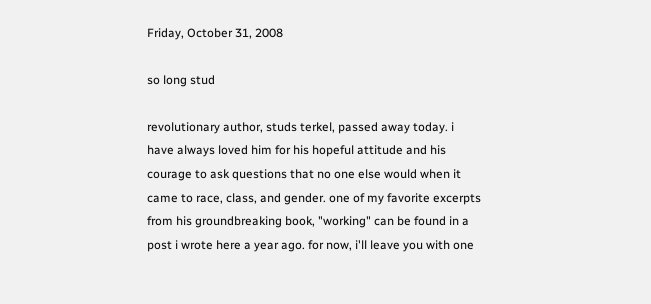Friday, October 31, 2008

so long stud

revolutionary author, studs terkel, passed away today. i have always loved him for his hopeful attitude and his courage to ask questions that no one else would when it came to race, class, and gender. one of my favorite excerpts from his groundbreaking book, "working" can be found in a post i wrote here a year ago. for now, i'll leave you with one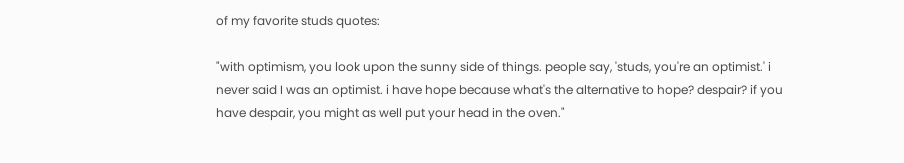of my favorite studs quotes:

"with optimism, you look upon the sunny side of things. people say, 'studs, you're an optimist.' i never said I was an optimist. i have hope because what's the alternative to hope? despair? if you have despair, you might as well put your head in the oven."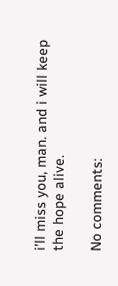i'll miss you, man. and i will keep the hope alive.

No comments: